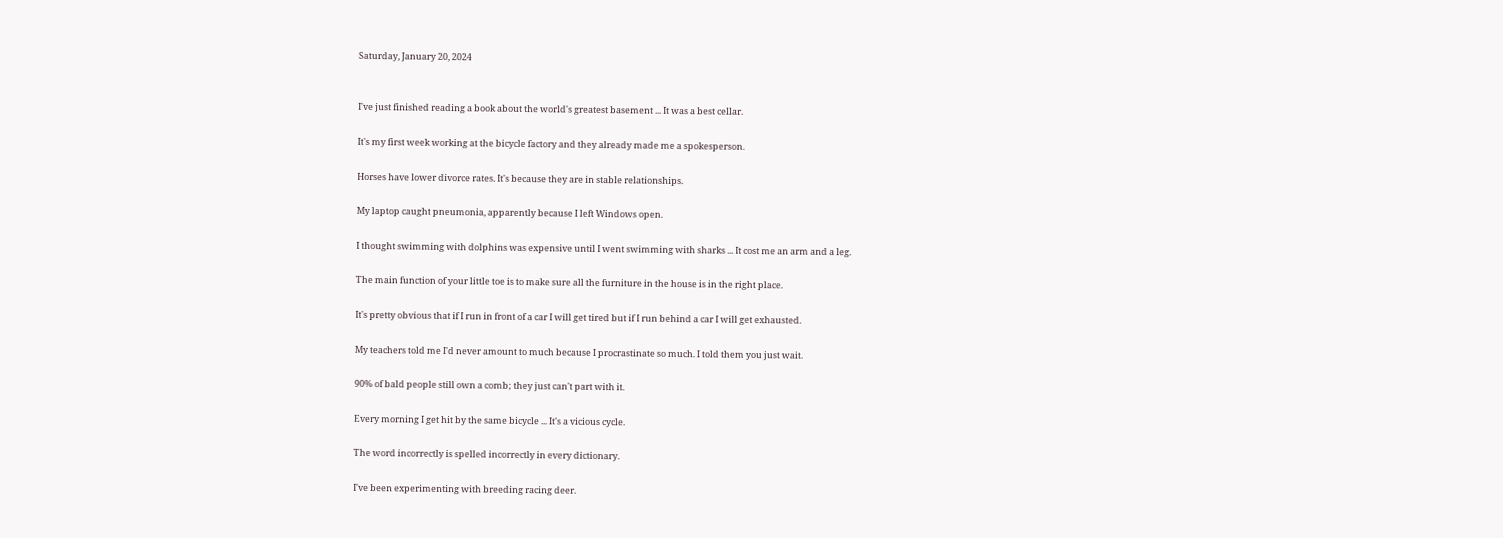Saturday, January 20, 2024


I've just finished reading a book about the world's greatest basement ... It was a best cellar.

It's my first week working at the bicycle factory and they already made me a spokesperson.

Horses have lower divorce rates. It's because they are in stable relationships.

My laptop caught pneumonia, apparently because I left Windows open.

I thought swimming with dolphins was expensive until I went swimming with sharks ... It cost me an arm and a leg.

The main function of your little toe is to make sure all the furniture in the house is in the right place.

It's pretty obvious that if I run in front of a car I will get tired but if I run behind a car I will get exhausted.

My teachers told me I'd never amount to much because I procrastinate so much. I told them you just wait.

90% of bald people still own a comb; they just can't part with it.

Every morning I get hit by the same bicycle ... It's a vicious cycle.

The word incorrectly is spelled incorrectly in every dictionary.

I've been experimenting with breeding racing deer.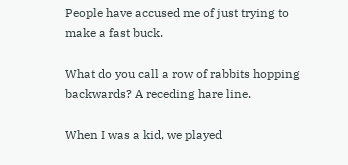People have accused me of just trying to make a fast buck.

What do you call a row of rabbits hopping backwards? A receding hare line.

When I was a kid, we played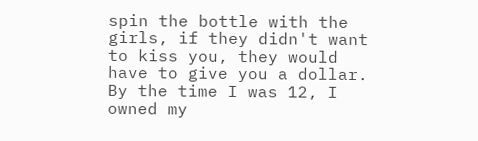spin the bottle with the girls, if they didn't want to kiss you, they would have to give you a dollar. By the time I was 12, I owned my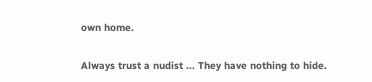own home.

Always trust a nudist ... They have nothing to hide.